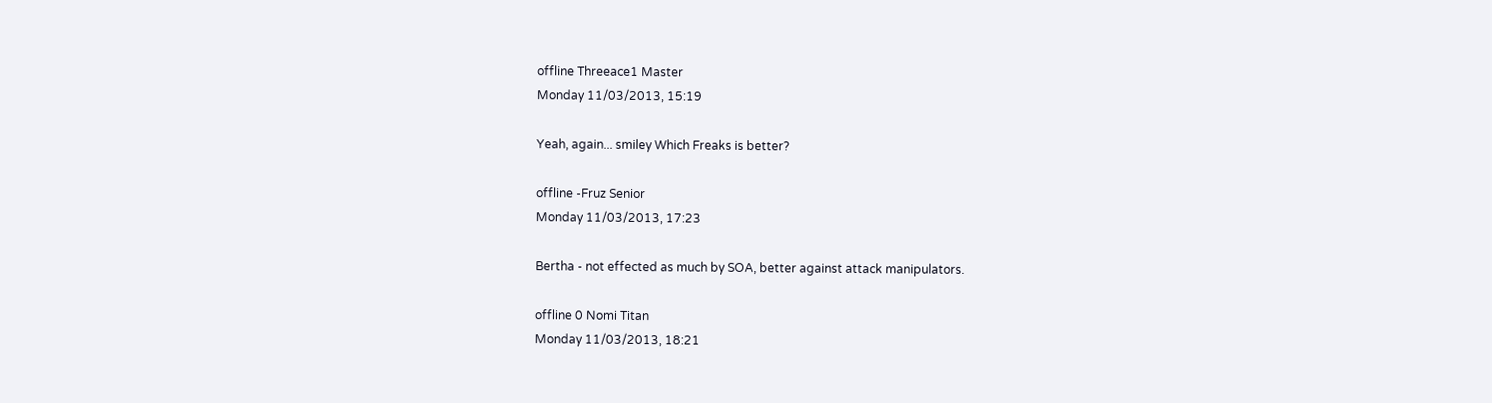offline Threeace1 Master
Monday 11/03/2013, 15:19

Yeah, again... smiley Which Freaks is better?

offline -Fruz Senior
Monday 11/03/2013, 17:23

Bertha - not effected as much by SOA, better against attack manipulators.

offline 0 Nomi Titan
Monday 11/03/2013, 18:21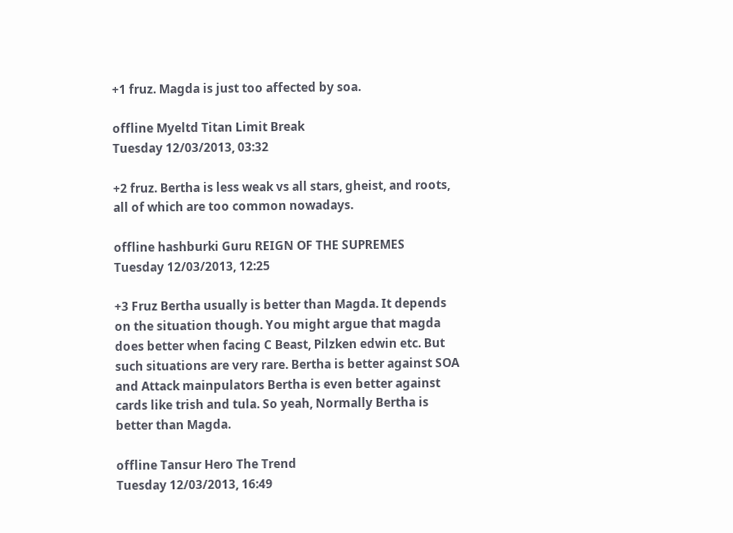+1 fruz. Magda is just too affected by soa.

offline Myeltd Titan Limit Break
Tuesday 12/03/2013, 03:32

+2 fruz. Bertha is less weak vs all stars, gheist, and roots, all of which are too common nowadays.

offline hashburki Guru REIGN OF THE SUPREMES
Tuesday 12/03/2013, 12:25

+3 Fruz Bertha usually is better than Magda. It depends on the situation though. You might argue that magda does better when facing C Beast, Pilzken edwin etc. But such situations are very rare. Bertha is better against SOA and Attack mainpulators Bertha is even better against cards like trish and tula. So yeah, Normally Bertha is better than Magda.

offline Tansur Hero The Trend
Tuesday 12/03/2013, 16:49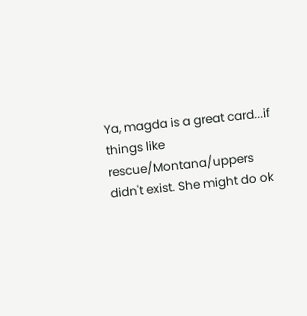Ya, magda is a great card...if things like rescue/Montana/uppers didn't exist. She might do ok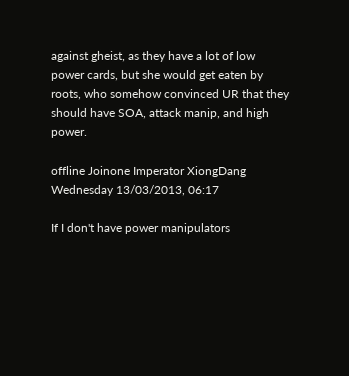against gheist, as they have a lot of low power cards, but she would get eaten by roots, who somehow convinced UR that they should have SOA, attack manip, and high power.

offline Joinone Imperator XiongDang
Wednesday 13/03/2013, 06:17

If I don't have power manipulators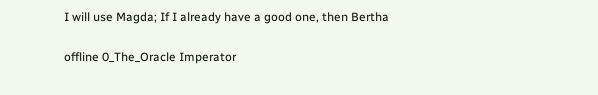I will use Magda; If I already have a good one, then Bertha

offline 0_The_Oracle Imperator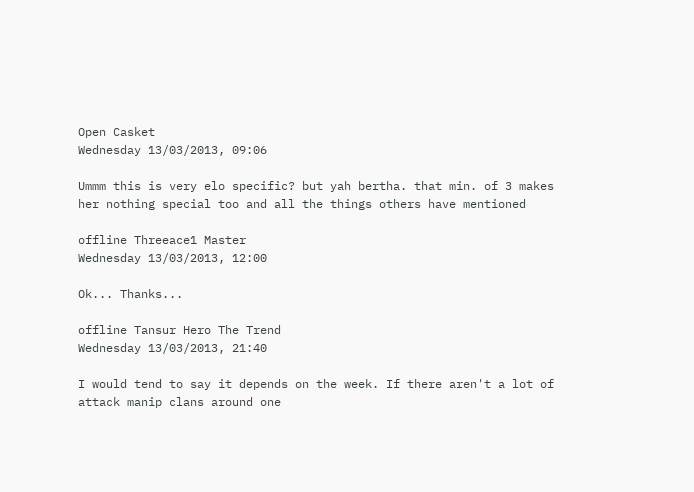Open Casket
Wednesday 13/03/2013, 09:06

Ummm this is very elo specific? but yah bertha. that min. of 3 makes her nothing special too and all the things others have mentioned

offline Threeace1 Master
Wednesday 13/03/2013, 12:00

Ok... Thanks...

offline Tansur Hero The Trend
Wednesday 13/03/2013, 21:40

I would tend to say it depends on the week. If there aren't a lot of attack manip clans around one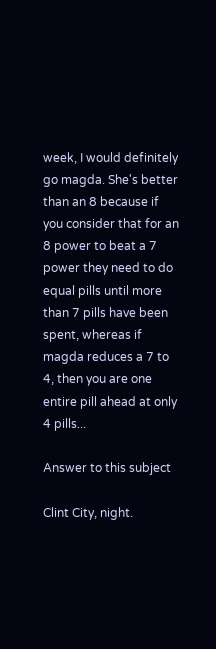week, I would definitely go magda. She's better than an 8 because if you consider that for an 8 power to beat a 7 power they need to do equal pills until more than 7 pills have been spent, whereas if magda reduces a 7 to 4, then you are one entire pill ahead at only 4 pills...

Answer to this subject

Clint City, night.